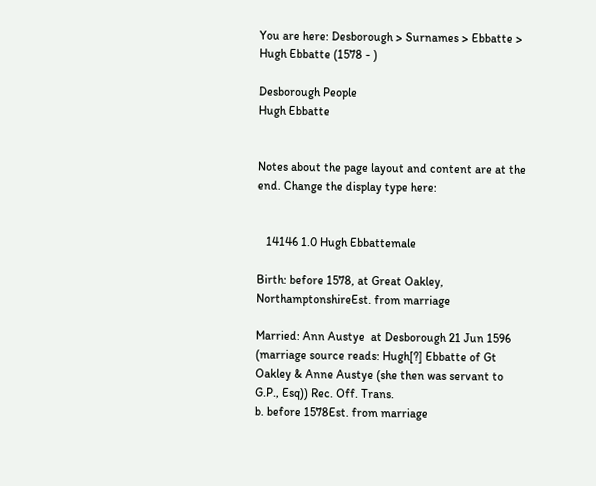You are here: Desborough > Surnames > Ebbatte > Hugh Ebbatte (1578 - )

Desborough People
Hugh Ebbatte


Notes about the page layout and content are at the end. Change the display type here:


   14146 1.0 Hugh Ebbattemale

Birth: before 1578, at Great Oakley, NorthamptonshireEst. from marriage

Married: Ann Austye  at Desborough 21 Jun 1596 (marriage source reads: Hugh[?] Ebbatte of Gt Oakley & Anne Austye (she then was servant to G.P., Esq)) Rec. Off. Trans.
b. before 1578Est. from marriage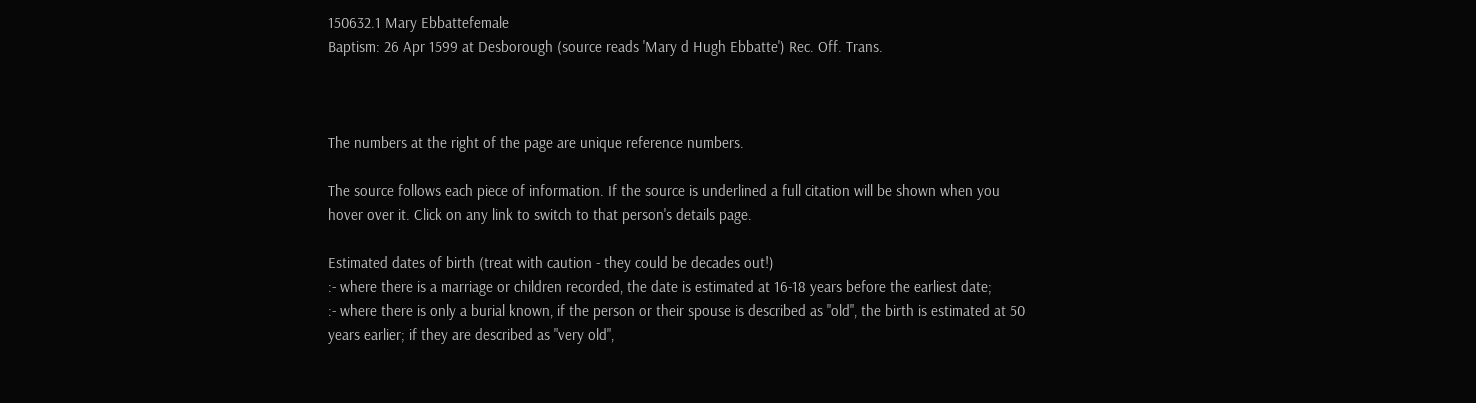150632.1 Mary Ebbattefemale
Baptism: 26 Apr 1599 at Desborough (source reads 'Mary d Hugh Ebbatte') Rec. Off. Trans.



The numbers at the right of the page are unique reference numbers.

The source follows each piece of information. If the source is underlined a full citation will be shown when you hover over it. Click on any link to switch to that person's details page.

Estimated dates of birth (treat with caution - they could be decades out!)
:- where there is a marriage or children recorded, the date is estimated at 16-18 years before the earliest date;
:- where there is only a burial known, if the person or their spouse is described as "old", the birth is estimated at 50 years earlier; if they are described as "very old",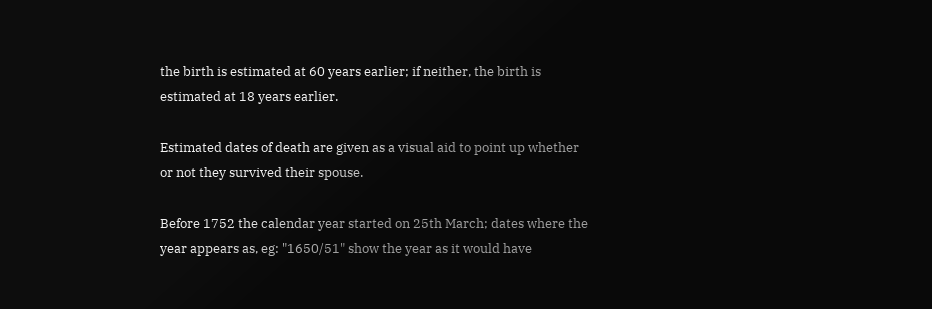the birth is estimated at 60 years earlier; if neither, the birth is estimated at 18 years earlier.

Estimated dates of death are given as a visual aid to point up whether or not they survived their spouse.

Before 1752 the calendar year started on 25th March; dates where the year appears as, eg: "1650/51" show the year as it would have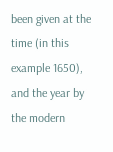been given at the time (in this example 1650), and the year by the modern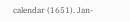calendar (1651). Jan-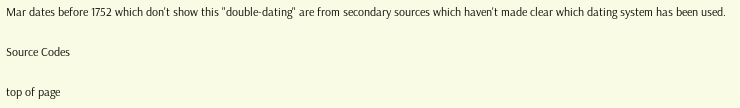Mar dates before 1752 which don't show this "double-dating" are from secondary sources which haven't made clear which dating system has been used.

Source Codes

top of page